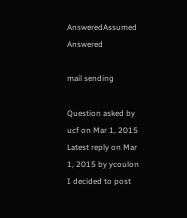AnsweredAssumed Answered

mail sending

Question asked by ucf on Mar 1, 2015
Latest reply on Mar 1, 2015 by ycoulon
I decided to post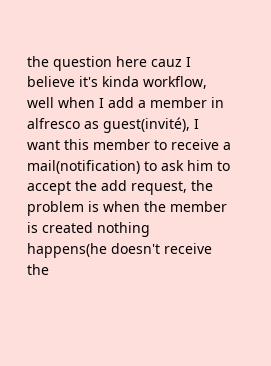the question here cauz I believe it's kinda workflow, well when I add a member in alfresco as guest(invité), I want this member to receive a mail(notification) to ask him to accept the add request, the problem is when the member is created nothing happens(he doesn't receive the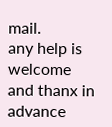mail.
any help is welcome and thanx in advance